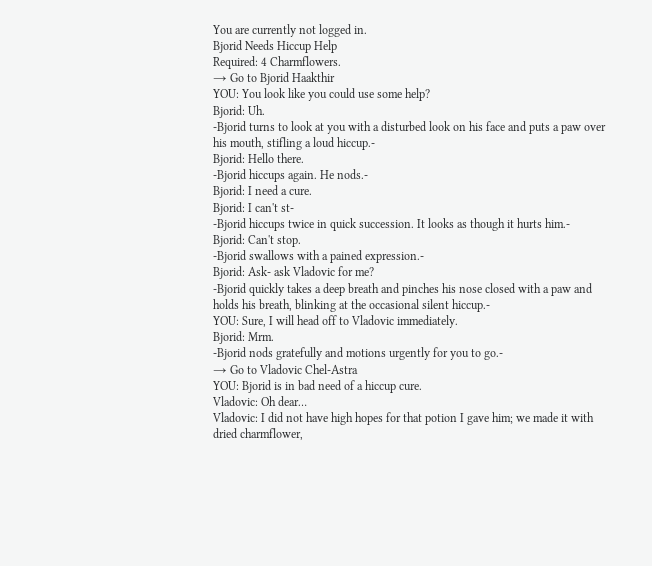You are currently not logged in.
Bjorid Needs Hiccup Help
Required: 4 Charmflowers.
→ Go to Bjorid Haakthir
YOU: You look like you could use some help?
Bjorid: Uh.
-Bjorid turns to look at you with a disturbed look on his face and puts a paw over his mouth, stifling a loud hiccup.-
Bjorid: Hello there.
-Bjorid hiccups again. He nods.-
Bjorid: I need a cure.
Bjorid: I can't st-
-Bjorid hiccups twice in quick succession. It looks as though it hurts him.-
Bjorid: Can't stop.
-Bjorid swallows with a pained expression.-
Bjorid: Ask- ask Vladovic for me?
-Bjorid quickly takes a deep breath and pinches his nose closed with a paw and holds his breath, blinking at the occasional silent hiccup.-
YOU: Sure, I will head off to Vladovic immediately.
Bjorid: Mrm.
-Bjorid nods gratefully and motions urgently for you to go.-
→ Go to Vladovic Chel-Astra
YOU: Bjorid is in bad need of a hiccup cure.
Vladovic: Oh dear…
Vladovic: I did not have high hopes for that potion I gave him; we made it with dried charmflower,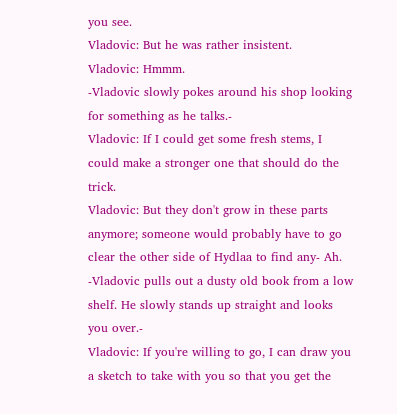you see.
Vladovic: But he was rather insistent.
Vladovic: Hmmm.
-Vladovic slowly pokes around his shop looking for something as he talks.-
Vladovic: If I could get some fresh stems, I could make a stronger one that should do the trick.
Vladovic: But they don't grow in these parts anymore; someone would probably have to go clear the other side of Hydlaa to find any- Ah.
-Vladovic pulls out a dusty old book from a low shelf. He slowly stands up straight and looks you over.-
Vladovic: If you're willing to go, I can draw you a sketch to take with you so that you get the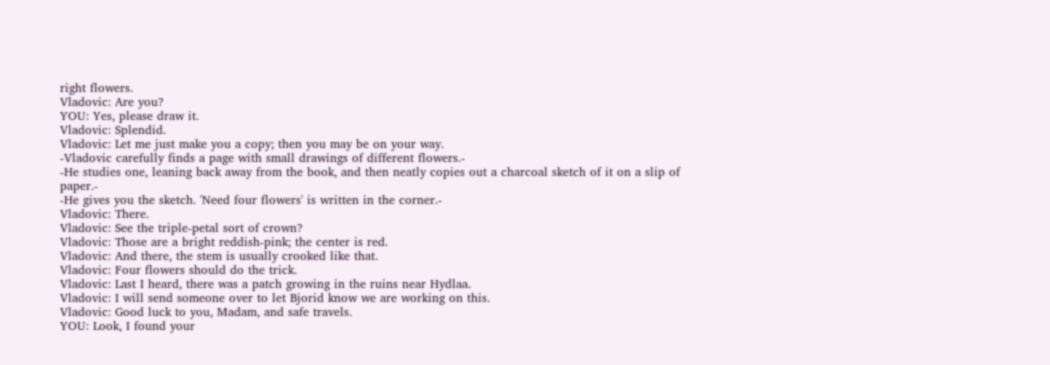right flowers.
Vladovic: Are you?
YOU: Yes, please draw it.
Vladovic: Splendid.
Vladovic: Let me just make you a copy; then you may be on your way.
-Vladovic carefully finds a page with small drawings of different flowers.-
-He studies one, leaning back away from the book, and then neatly copies out a charcoal sketch of it on a slip of paper.-
-He gives you the sketch. 'Need four flowers' is written in the corner.-
Vladovic: There.
Vladovic: See the triple-petal sort of crown?
Vladovic: Those are a bright reddish-pink; the center is red.
Vladovic: And there, the stem is usually crooked like that.
Vladovic: Four flowers should do the trick.
Vladovic: Last I heard, there was a patch growing in the ruins near Hydlaa.
Vladovic: I will send someone over to let Bjorid know we are working on this.
Vladovic: Good luck to you, Madam, and safe travels.
YOU: Look, I found your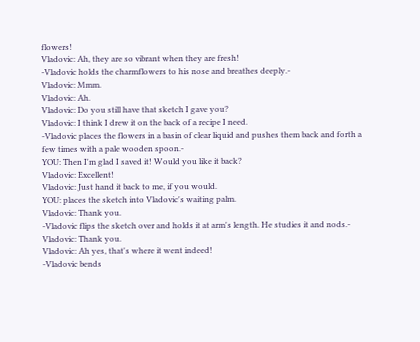flowers!
Vladovic: Ah, they are so vibrant when they are fresh!
-Vladovic holds the charmflowers to his nose and breathes deeply.-
Vladovic: Mmm.
Vladovic: Ah.
Vladovic: Do you still have that sketch I gave you?
Vladovic: I think I drew it on the back of a recipe I need.
-Vladovic places the flowers in a basin of clear liquid and pushes them back and forth a few times with a pale wooden spoon.-
YOU: Then I'm glad I saved it! Would you like it back?
Vladovic: Excellent!
Vladovic: Just hand it back to me, if you would.
YOU: places the sketch into Vladovic's waiting palm.
Vladovic: Thank you.
-Vladovic flips the sketch over and holds it at arm's length. He studies it and nods.-
Vladovic: Thank you.
Vladovic: Ah yes, that's where it went indeed!
-Vladovic bends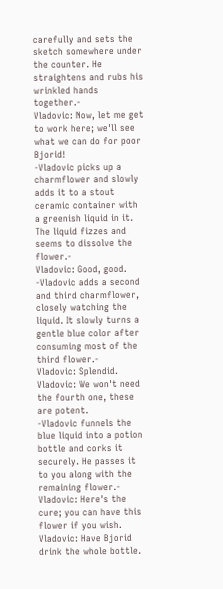carefully and sets the sketch somewhere under the counter. He straightens and rubs his wrinkled hands together.-
Vladovic: Now, let me get to work here; we'll see what we can do for poor Bjorid!
-Vladovic picks up a charmflower and slowly adds it to a stout ceramic container with a greenish liquid in it. The liquid fizzes and seems to dissolve the flower.-
Vladovic: Good, good.
-Vladovic adds a second and third charmflower, closely watching the liquid. It slowly turns a gentle blue color after consuming most of the third flower.-
Vladovic: Splendid.
Vladovic: We won't need the fourth one, these are potent.
-Vladovic funnels the blue liquid into a potion bottle and corks it securely. He passes it to you along with the remaining flower.-
Vladovic: Here's the cure; you can have this flower if you wish.
Vladovic: Have Bjorid drink the whole bottle.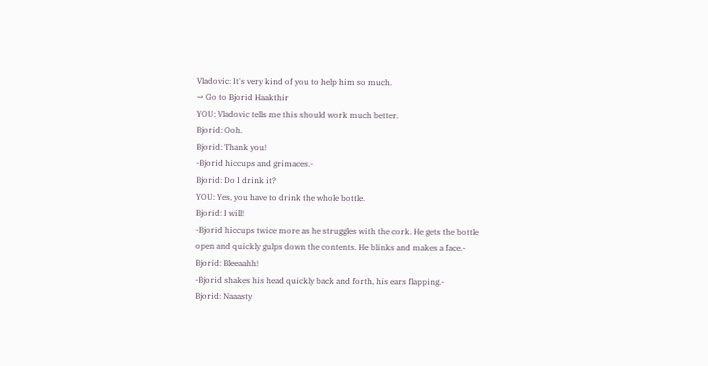Vladovic: It's very kind of you to help him so much.
→ Go to Bjorid Haakthir
YOU: Vladovic tells me this should work much better.
Bjorid: Ooh.
Bjorid: Thank you!
-Bjorid hiccups and grimaces.-
Bjorid: Do I drink it?
YOU: Yes, you have to drink the whole bottle.
Bjorid: I will!
-Bjorid hiccups twice more as he struggles with the cork. He gets the bottle open and quickly gulps down the contents. He blinks and makes a face.-
Bjorid: Bleeaahh!
-Bjorid shakes his head quickly back and forth, his ears flapping.-
Bjorid: Naaasty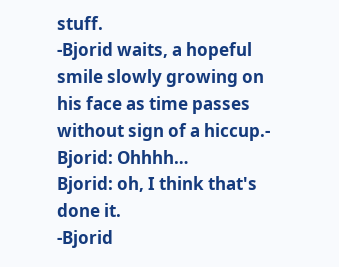stuff.
-Bjorid waits, a hopeful smile slowly growing on his face as time passes without sign of a hiccup.-
Bjorid: Ohhhh…
Bjorid: oh, I think that's done it.
-Bjorid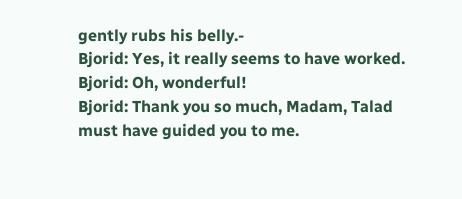gently rubs his belly.-
Bjorid: Yes, it really seems to have worked.
Bjorid: Oh, wonderful!
Bjorid: Thank you so much, Madam, Talad must have guided you to me.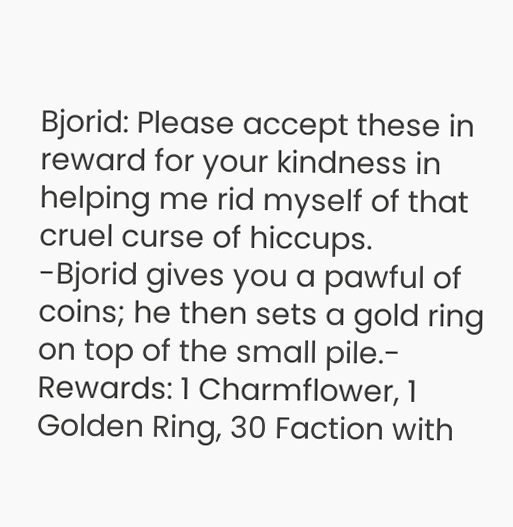Bjorid: Please accept these in reward for your kindness in helping me rid myself of that cruel curse of hiccups.
-Bjorid gives you a pawful of coins; he then sets a gold ring on top of the small pile.-
Rewards: 1 Charmflower, 1 Golden Ring, 30 Faction with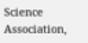Science Association,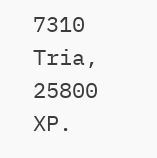7310 Tria, 25800 XP.